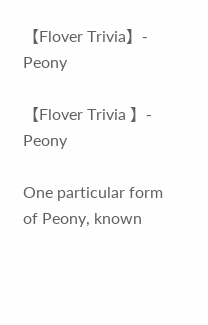【Flover Trivia】- Peony

【Flover Trivia 】- Peony

One particular form of Peony, known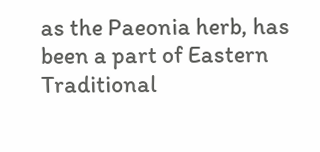as the Paeonia herb, has been a part of Eastern Traditional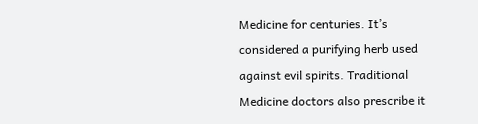Medicine for centuries. It’s considered a purifying herb used against evil spirits. Traditional Medicine doctors also prescribe it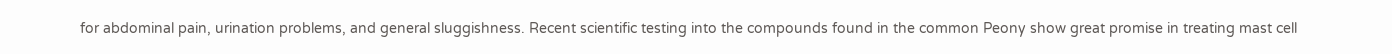for abdominal pain, urination problems, and general sluggishness. Recent scientific testing into the compounds found in the common Peony show great promise in treating mast cell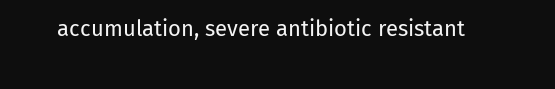accumulation, severe antibiotic resistant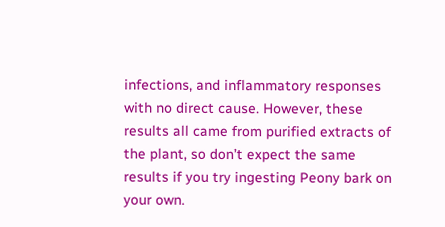infections, and inflammatory responses with no direct cause. However, these results all came from purified extracts of the plant, so don’t expect the same results if you try ingesting Peony bark on your own.